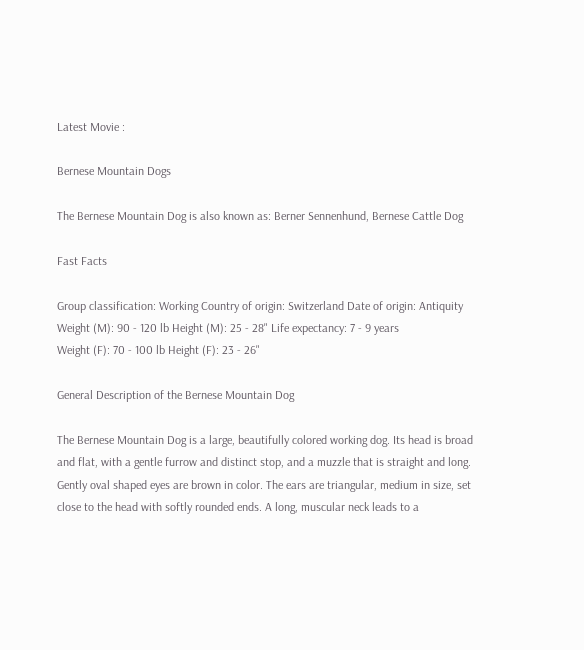Latest Movie :

Bernese Mountain Dogs

The Bernese Mountain Dog is also known as: Berner Sennenhund, Bernese Cattle Dog

Fast Facts

Group classification: Working Country of origin: Switzerland Date of origin: Antiquity
Weight (M): 90 - 120 lb Height (M): 25 - 28" Life expectancy: 7 - 9 years
Weight (F): 70 - 100 lb Height (F): 23 - 26"

General Description of the Bernese Mountain Dog

The Bernese Mountain Dog is a large, beautifully colored working dog. Its head is broad and flat, with a gentle furrow and distinct stop, and a muzzle that is straight and long. Gently oval shaped eyes are brown in color. The ears are triangular, medium in size, set close to the head with softly rounded ends. A long, muscular neck leads to a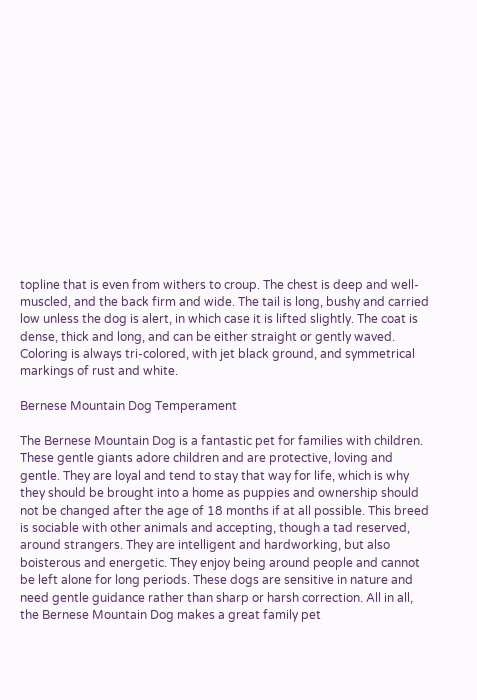topline that is even from withers to croup. The chest is deep and well-muscled, and the back firm and wide. The tail is long, bushy and carried low unless the dog is alert, in which case it is lifted slightly. The coat is dense, thick and long, and can be either straight or gently waved. Coloring is always tri-colored, with jet black ground, and symmetrical markings of rust and white.

Bernese Mountain Dog Temperament

The Bernese Mountain Dog is a fantastic pet for families with children. These gentle giants adore children and are protective, loving and gentle. They are loyal and tend to stay that way for life, which is why they should be brought into a home as puppies and ownership should not be changed after the age of 18 months if at all possible. This breed is sociable with other animals and accepting, though a tad reserved, around strangers. They are intelligent and hardworking, but also boisterous and energetic. They enjoy being around people and cannot be left alone for long periods. These dogs are sensitive in nature and need gentle guidance rather than sharp or harsh correction. All in all, the Bernese Mountain Dog makes a great family pet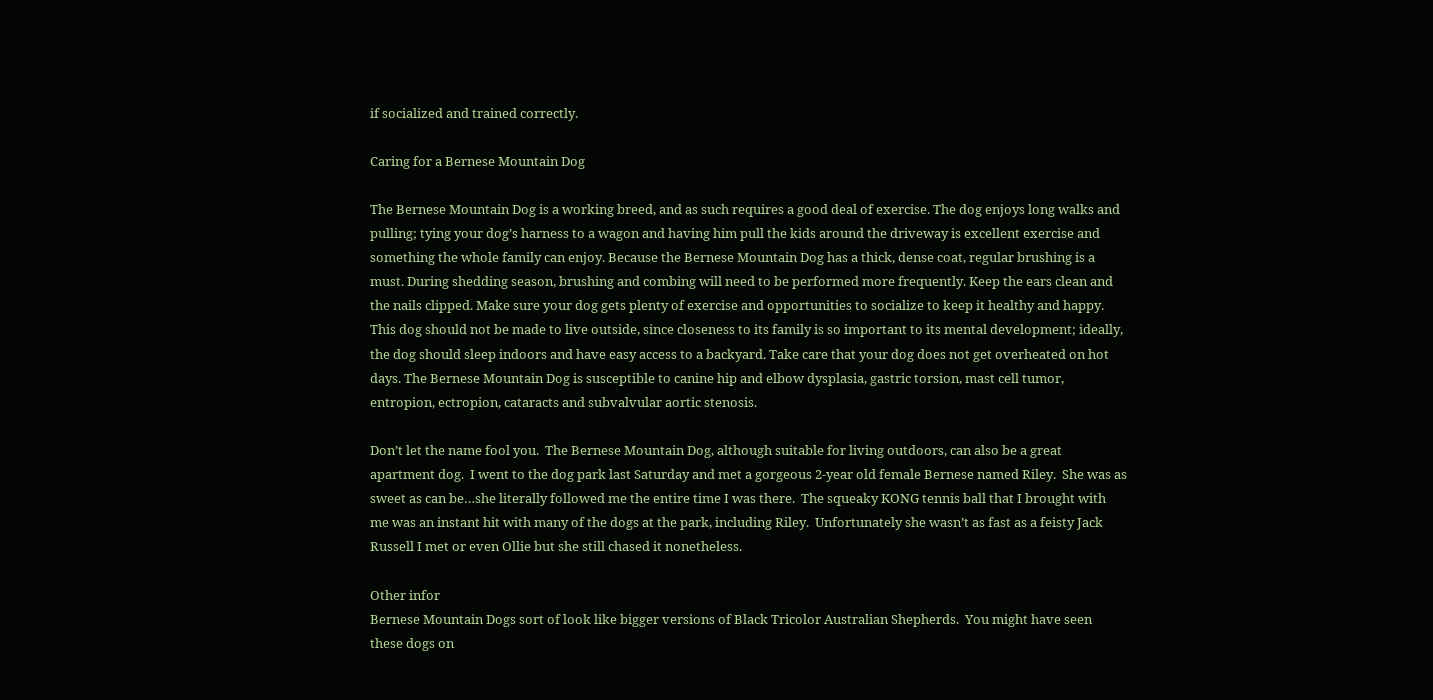if socialized and trained correctly.

Caring for a Bernese Mountain Dog

The Bernese Mountain Dog is a working breed, and as such requires a good deal of exercise. The dog enjoys long walks and pulling; tying your dog’s harness to a wagon and having him pull the kids around the driveway is excellent exercise and something the whole family can enjoy. Because the Bernese Mountain Dog has a thick, dense coat, regular brushing is a must. During shedding season, brushing and combing will need to be performed more frequently. Keep the ears clean and the nails clipped. Make sure your dog gets plenty of exercise and opportunities to socialize to keep it healthy and happy. This dog should not be made to live outside, since closeness to its family is so important to its mental development; ideally, the dog should sleep indoors and have easy access to a backyard. Take care that your dog does not get overheated on hot days. The Bernese Mountain Dog is susceptible to canine hip and elbow dysplasia, gastric torsion, mast cell tumor, entropion, ectropion, cataracts and subvalvular aortic stenosis.

Don’t let the name fool you.  The Bernese Mountain Dog, although suitable for living outdoors, can also be a great apartment dog.  I went to the dog park last Saturday and met a gorgeous 2-year old female Bernese named Riley.  She was as sweet as can be…she literally followed me the entire time I was there.  The squeaky KONG tennis ball that I brought with me was an instant hit with many of the dogs at the park, including Riley.  Unfortunately she wasn’t as fast as a feisty Jack Russell I met or even Ollie but she still chased it nonetheless.

Other infor
Bernese Mountain Dogs sort of look like bigger versions of Black Tricolor Australian Shepherds.  You might have seen these dogs on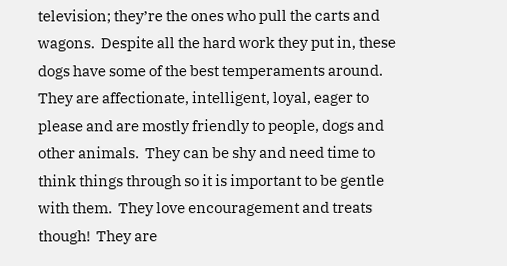television; they’re the ones who pull the carts and wagons.  Despite all the hard work they put in, these dogs have some of the best temperaments around.  They are affectionate, intelligent, loyal, eager to please and are mostly friendly to people, dogs and other animals.  They can be shy and need time to think things through so it is important to be gentle with them.  They love encouragement and treats though!  They are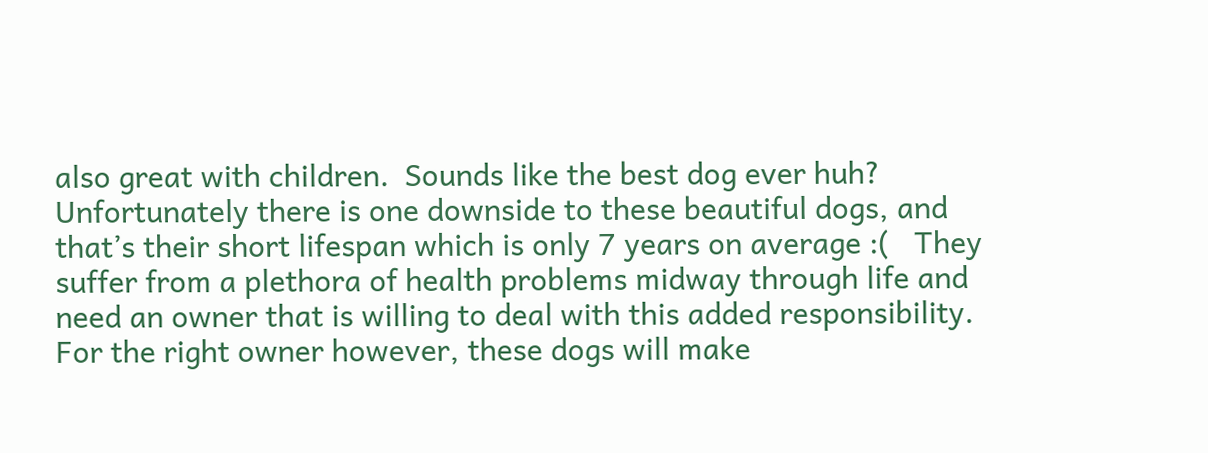also great with children.  Sounds like the best dog ever huh?
Unfortunately there is one downside to these beautiful dogs, and that’s their short lifespan which is only 7 years on average :(   They suffer from a plethora of health problems midway through life and need an owner that is willing to deal with this added responsibility.  For the right owner however, these dogs will make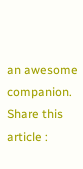an awesome companion.
Share this article :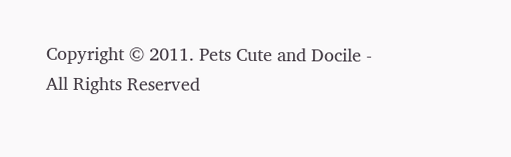Copyright © 2011. Pets Cute and Docile - All Rights Reserved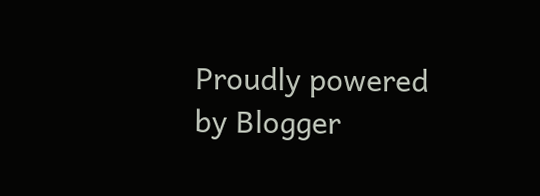Proudly powered by Blogger